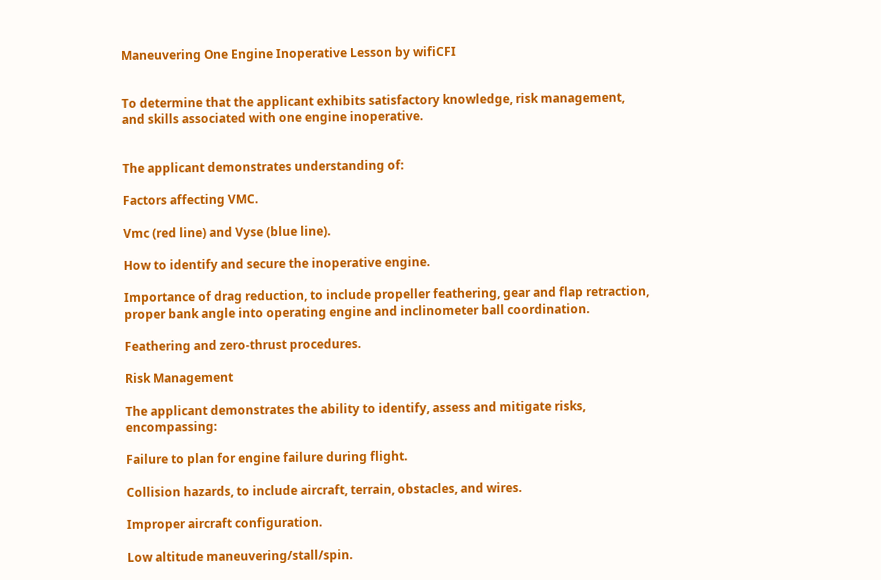Maneuvering One Engine Inoperative Lesson by wifiCFI


To determine that the applicant exhibits satisfactory knowledge, risk management, and skills associated with one engine inoperative.


The applicant demonstrates understanding of:

Factors affecting VMC.

Vmc (red line) and Vyse (blue line).

How to identify and secure the inoperative engine.

Importance of drag reduction, to include propeller feathering, gear and flap retraction, proper bank angle into operating engine and inclinometer ball coordination.

Feathering and zero-thrust procedures.

Risk Management

The applicant demonstrates the ability to identify, assess and mitigate risks, encompassing:

Failure to plan for engine failure during flight.

Collision hazards, to include aircraft, terrain, obstacles, and wires.

Improper aircraft configuration.

Low altitude maneuvering/stall/spin.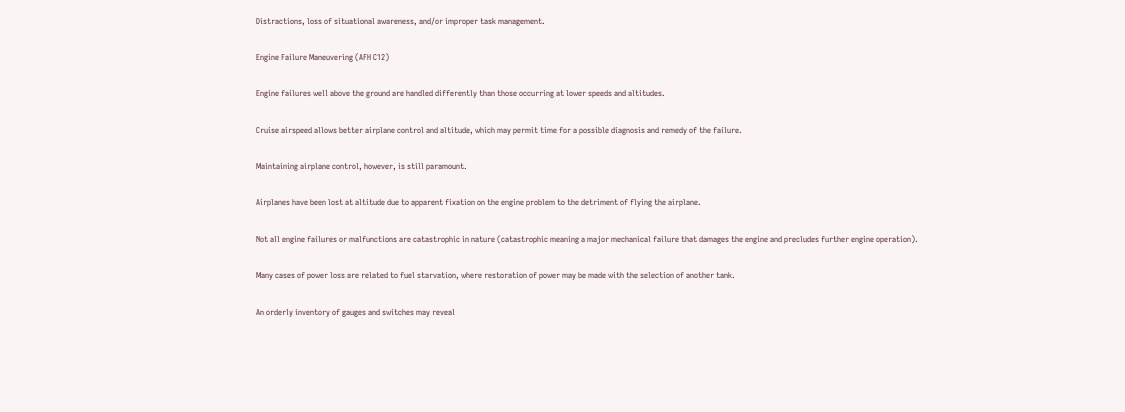Distractions, loss of situational awareness, and/or improper task management.

Engine Failure Maneuvering (AFH C12)

Engine failures well above the ground are handled differently than those occurring at lower speeds and altitudes.

Cruise airspeed allows better airplane control and altitude, which may permit time for a possible diagnosis and remedy of the failure.

Maintaining airplane control, however, is still paramount.

Airplanes have been lost at altitude due to apparent fixation on the engine problem to the detriment of flying the airplane.

Not all engine failures or malfunctions are catastrophic in nature (catastrophic meaning a major mechanical failure that damages the engine and precludes further engine operation).

Many cases of power loss are related to fuel starvation, where restoration of power may be made with the selection of another tank.

An orderly inventory of gauges and switches may reveal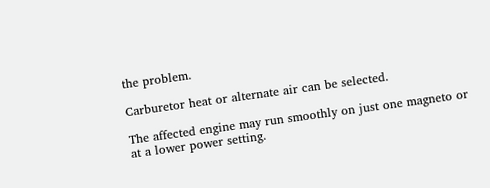the problem.

Carburetor heat or alternate air can be selected.

The affected engine may run smoothly on just one magneto or at a lower power setting.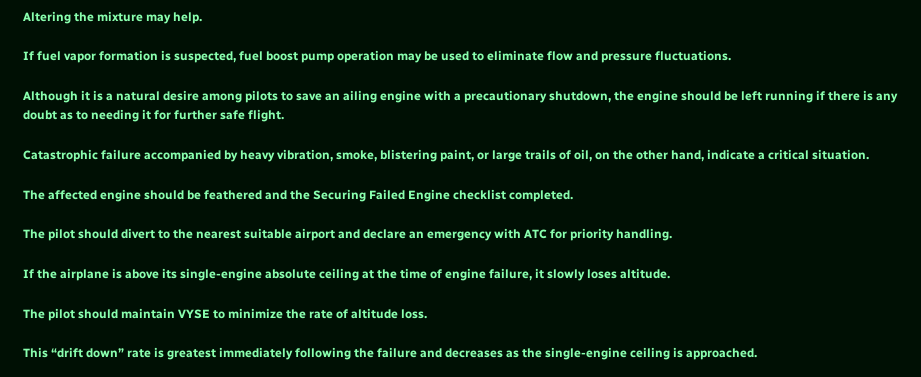Altering the mixture may help.

If fuel vapor formation is suspected, fuel boost pump operation may be used to eliminate flow and pressure fluctuations.

Although it is a natural desire among pilots to save an ailing engine with a precautionary shutdown, the engine should be left running if there is any doubt as to needing it for further safe flight.

Catastrophic failure accompanied by heavy vibration, smoke, blistering paint, or large trails of oil, on the other hand, indicate a critical situation.

The affected engine should be feathered and the Securing Failed Engine checklist completed.

The pilot should divert to the nearest suitable airport and declare an emergency with ATC for priority handling.

If the airplane is above its single-engine absolute ceiling at the time of engine failure, it slowly loses altitude.

The pilot should maintain VYSE to minimize the rate of altitude loss.

This “drift down” rate is greatest immediately following the failure and decreases as the single-engine ceiling is approached.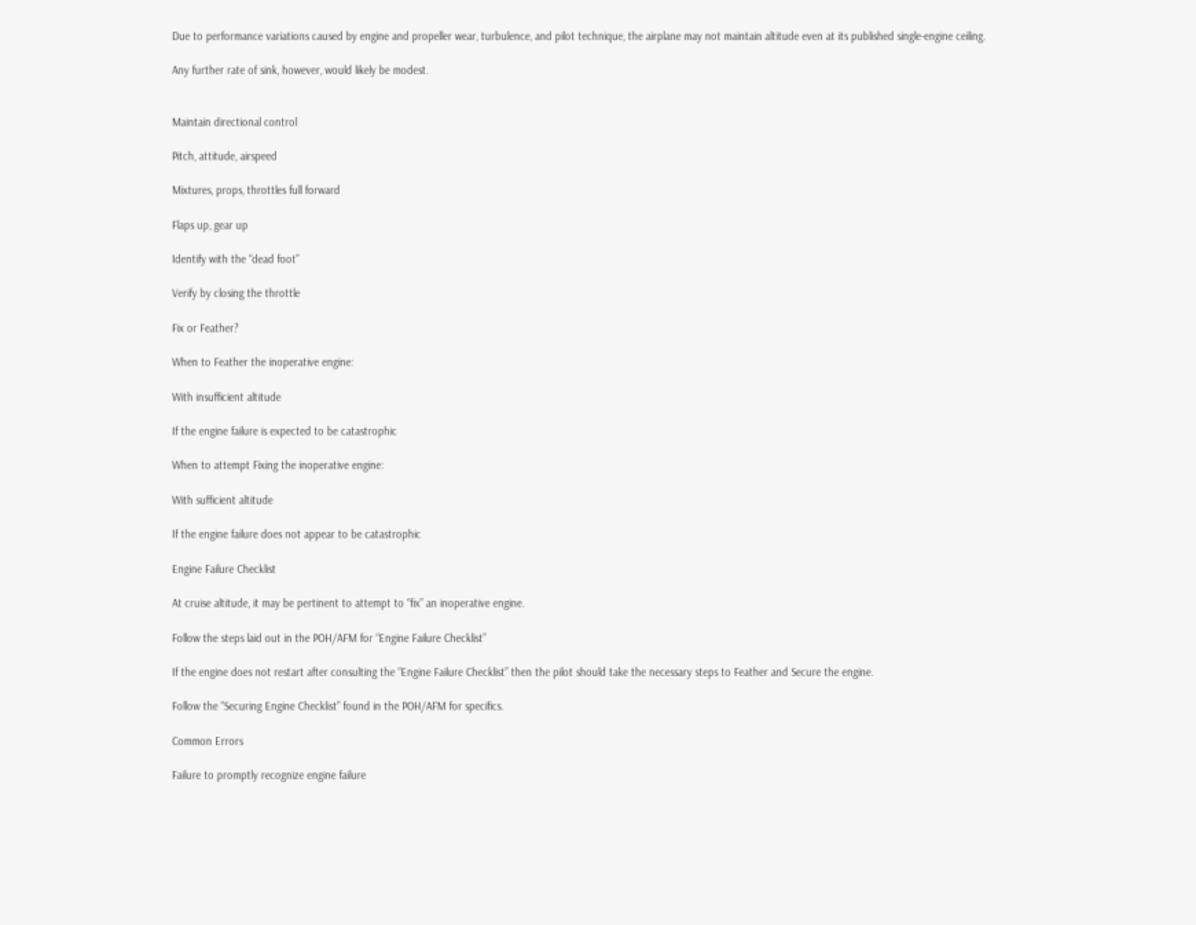Due to performance variations caused by engine and propeller wear, turbulence, and pilot technique, the airplane may not maintain altitude even at its published single-engine ceiling.

Any further rate of sink, however, would likely be modest.


Maintain directional control

Pitch, attitude, airspeed

Mixtures, props, throttles full forward

Flaps up, gear up

Identify with the “dead foot”

Verify by closing the throttle

Fix or Feather?

When to Feather the inoperative engine:

With insufficient altitude

If the engine failure is expected to be catastrophic

When to attempt Fixing the inoperative engine:

With sufficient altitude

If the engine failure does not appear to be catastrophic

Engine Failure Checklist

At cruise altitude, it may be pertinent to attempt to “fix” an inoperative engine.

Follow the steps laid out in the POH/AFM for “Engine Failure Checklist”

If the engine does not restart after consulting the “Engine Failure Checklist” then the pilot should take the necessary steps to Feather and Secure the engine.

Follow the “Securing Engine Checklist” found in the POH/AFM for specifics.

Common Errors

Failure to promptly recognize engine failure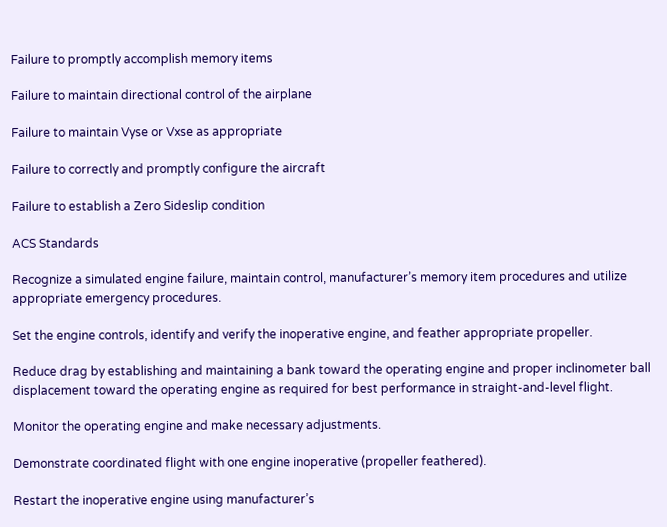Failure to promptly accomplish memory items

Failure to maintain directional control of the airplane

Failure to maintain Vyse or Vxse as appropriate

Failure to correctly and promptly configure the aircraft

Failure to establish a Zero Sideslip condition

ACS Standards

Recognize a simulated engine failure, maintain control, manufacturer’s memory item procedures and utilize appropriate emergency procedures.

Set the engine controls, identify and verify the inoperative engine, and feather appropriate propeller.

Reduce drag by establishing and maintaining a bank toward the operating engine and proper inclinometer ball displacement toward the operating engine as required for best performance in straight-and-level flight.

Monitor the operating engine and make necessary adjustments.

Demonstrate coordinated flight with one engine inoperative (propeller feathered).

Restart the inoperative engine using manufacturer’s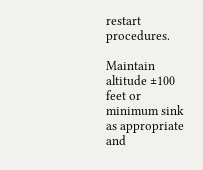restart procedures.

Maintain altitude ±100 feet or minimum sink as appropriate and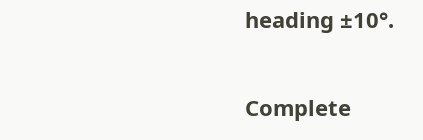heading ±10°.

Complete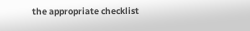the appropriate checklist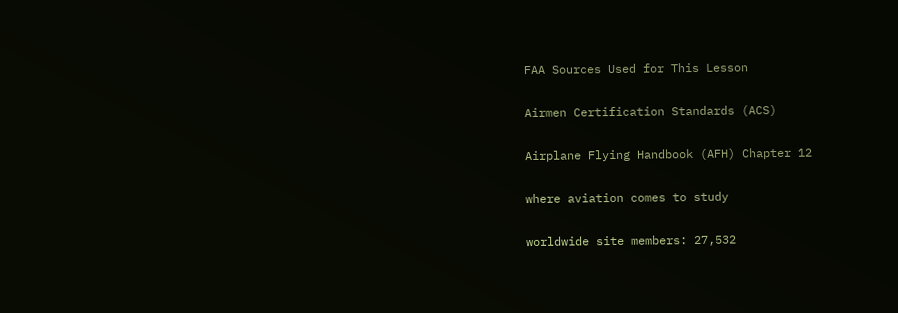FAA Sources Used for This Lesson

Airmen Certification Standards (ACS)

Airplane Flying Handbook (AFH) Chapter 12

where aviation comes to study

worldwide site members: 27,532